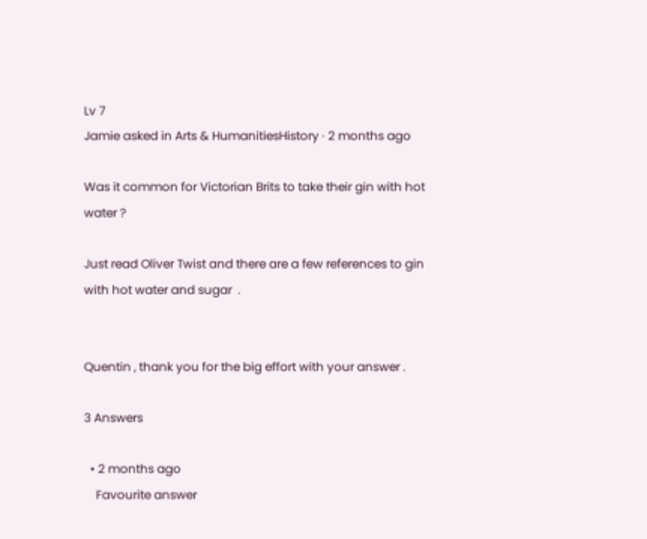Lv 7
Jamie asked in Arts & HumanitiesHistory · 2 months ago

Was it common for Victorian Brits to take their gin with hot water ?

Just read Oliver Twist and there are a few references to gin with hot water and sugar  .


Quentin , thank you for the big effort with your answer .

3 Answers

  • 2 months ago
    Favourite answer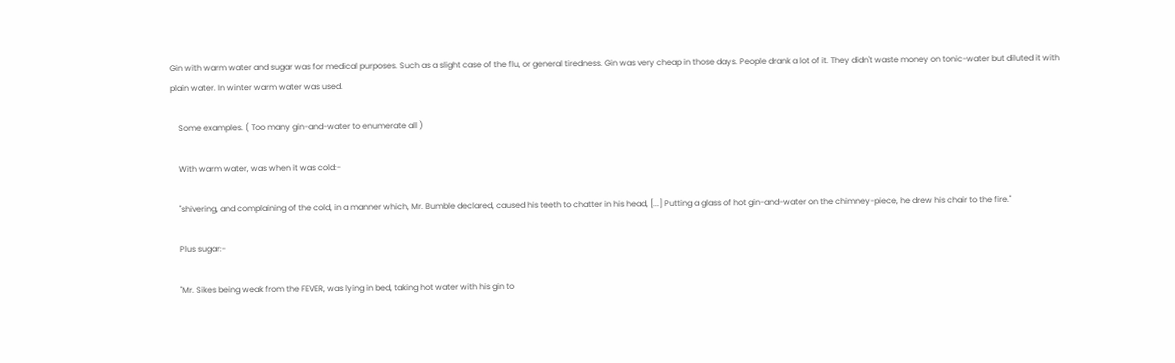Gin with warm water and sugar was for medical purposes. Such as a slight case of the flu, or general tiredness. Gin was very cheap in those days. People drank a lot of it. They didn't waste money on tonic-water but diluted it with plain water. In winter warm water was used.

    Some examples. ( Too many gin-and-water to enumerate all )

    With warm water, was when it was cold:-

    "shivering, and complaining of the cold, in a manner which, Mr. Bumble declared, caused his teeth to chatter in his head, [...] Putting a glass of hot gin-and-water on the chimney-piece, he drew his chair to the fire."

    Plus sugar:-

    "Mr. Sikes being weak from the FEVER, was lying in bed, taking hot water with his gin to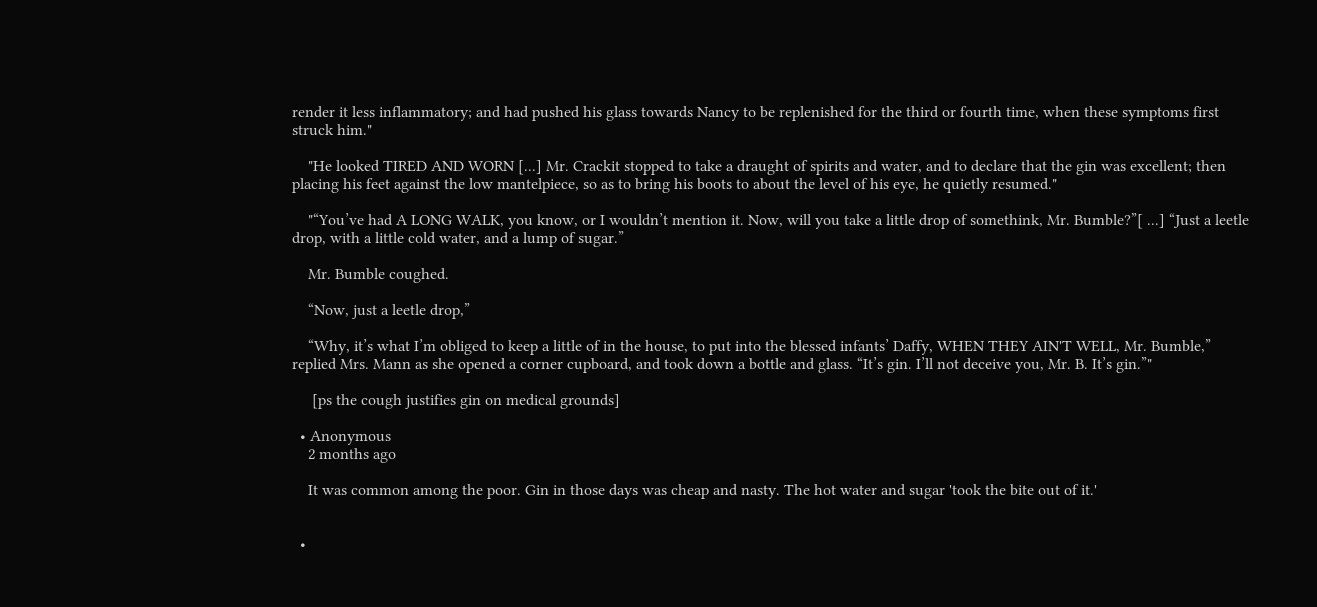render it less inflammatory; and had pushed his glass towards Nancy to be replenished for the third or fourth time, when these symptoms first struck him."

    "He looked TIRED AND WORN [...] Mr. Crackit stopped to take a draught of spirits and water, and to declare that the gin was excellent; then placing his feet against the low mantelpiece, so as to bring his boots to about the level of his eye, he quietly resumed."

    "“You’ve had A LONG WALK, you know, or I wouldn’t mention it. Now, will you take a little drop of somethink, Mr. Bumble?”[ ...] “Just a leetle drop, with a little cold water, and a lump of sugar.”

    Mr. Bumble coughed.

    “Now, just a leetle drop,”

    “Why, it’s what I’m obliged to keep a little of in the house, to put into the blessed infants’ Daffy, WHEN THEY AIN'T WELL, Mr. Bumble,” replied Mrs. Mann as she opened a corner cupboard, and took down a bottle and glass. “It’s gin. I’ll not deceive you, Mr. B. It’s gin.”"

     [ps the cough justifies gin on medical grounds]

  • Anonymous
    2 months ago

    It was common among the poor. Gin in those days was cheap and nasty. The hot water and sugar 'took the bite out of it.'


  •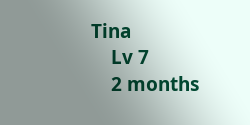Tina
    Lv 7
    2 months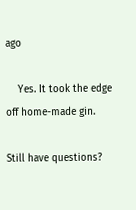ago

    Yes. It took the edge off home-made gin.

Still have questions?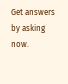Get answers by asking now.